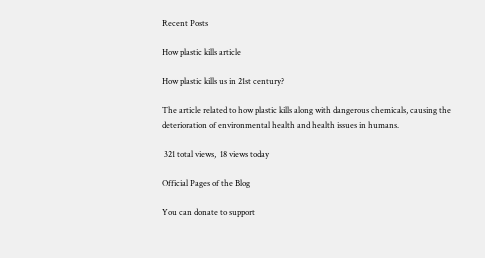Recent Posts

How plastic kills article

How plastic kills us in 21st century?

The article related to how plastic kills along with dangerous chemicals, causing the deterioration of environmental health and health issues in humans.

 321 total views,  18 views today

Official Pages of the Blog

You can donate to support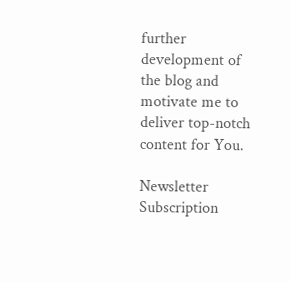further development of the blog and motivate me to deliver top-notch content for You.

Newsletter Subscription